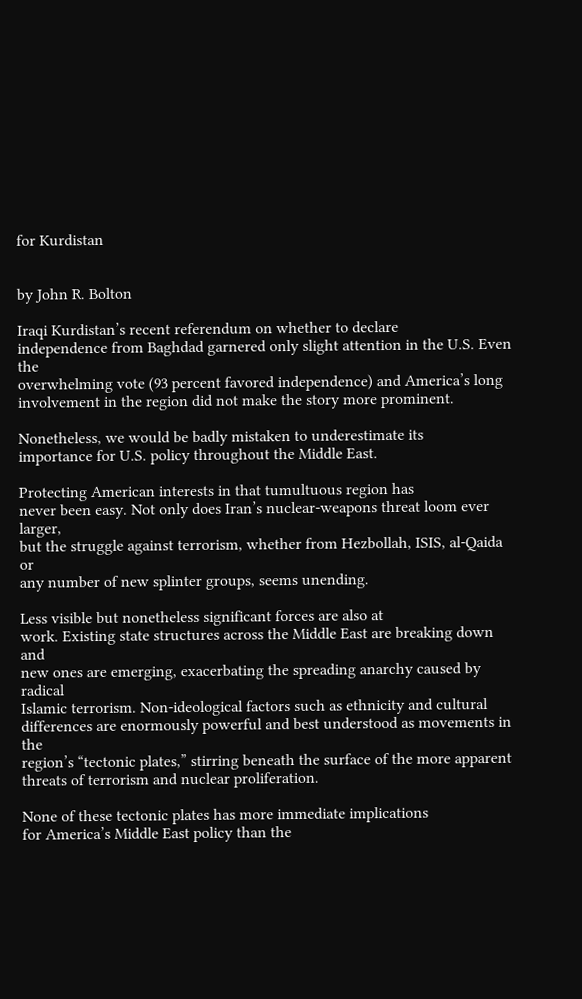for Kurdistan


by John R. Bolton

Iraqi Kurdistan’s recent referendum on whether to declare
independence from Baghdad garnered only slight attention in the U.S. Even the
overwhelming vote (93 percent favored independence) and America’s long
involvement in the region did not make the story more prominent.

Nonetheless, we would be badly mistaken to underestimate its
importance for U.S. policy throughout the Middle East.

Protecting American interests in that tumultuous region has
never been easy. Not only does Iran’s nuclear-weapons threat loom ever larger,
but the struggle against terrorism, whether from Hezbollah, ISIS, al-Qaida or
any number of new splinter groups, seems unending.

Less visible but nonetheless significant forces are also at
work. Existing state structures across the Middle East are breaking down and
new ones are emerging, exacerbating the spreading anarchy caused by radical
Islamic terrorism. Non-ideological factors such as ethnicity and cultural
differences are enormously powerful and best understood as movements in the
region’s “tectonic plates,” stirring beneath the surface of the more apparent
threats of terrorism and nuclear proliferation.

None of these tectonic plates has more immediate implications
for America’s Middle East policy than the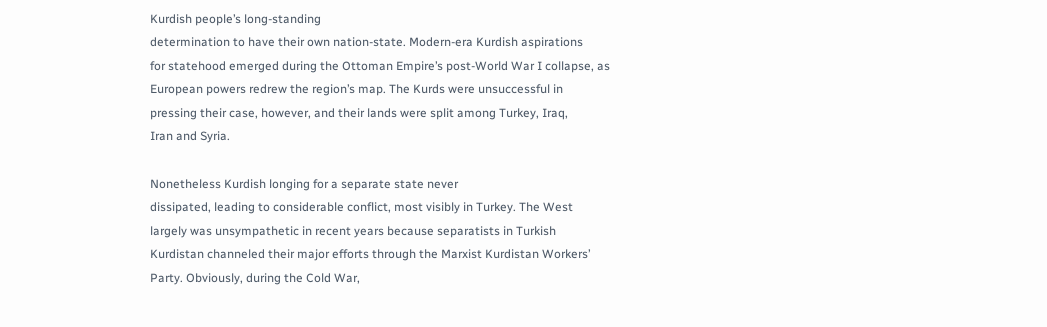Kurdish people’s long-standing
determination to have their own nation-state. Modern-era Kurdish aspirations
for statehood emerged during the Ottoman Empire’s post-World War I collapse, as
European powers redrew the region’s map. The Kurds were unsuccessful in
pressing their case, however, and their lands were split among Turkey, Iraq,
Iran and Syria.

Nonetheless Kurdish longing for a separate state never
dissipated, leading to considerable conflict, most visibly in Turkey. The West
largely was unsympathetic in recent years because separatists in Turkish
Kurdistan channeled their major efforts through the Marxist Kurdistan Workers’
Party. Obviously, during the Cold War,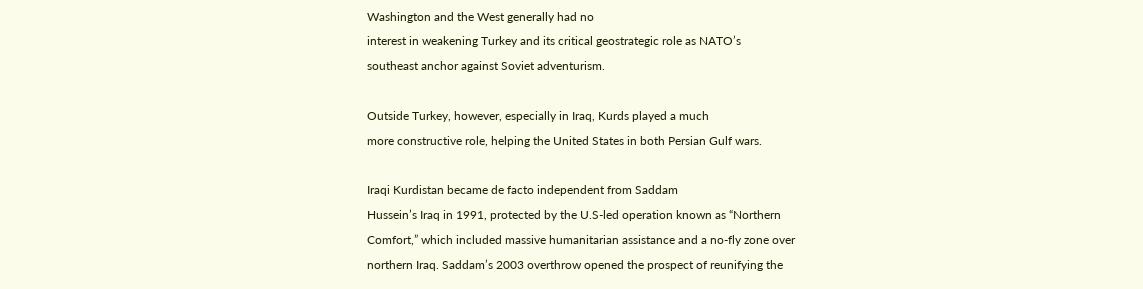Washington and the West generally had no
interest in weakening Turkey and its critical geostrategic role as NATO’s
southeast anchor against Soviet adventurism.

Outside Turkey, however, especially in Iraq, Kurds played a much
more constructive role, helping the United States in both Persian Gulf wars.

Iraqi Kurdistan became de facto independent from Saddam
Hussein’s Iraq in 1991, protected by the U.S-led operation known as “Northern
Comfort,” which included massive humanitarian assistance and a no-fly zone over
northern Iraq. Saddam’s 2003 overthrow opened the prospect of reunifying the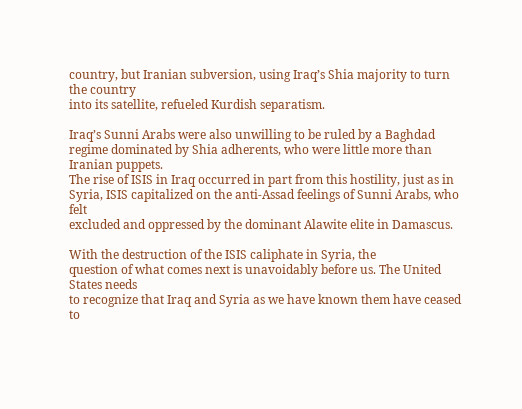country, but Iranian subversion, using Iraq’s Shia majority to turn the country
into its satellite, refueled Kurdish separatism.

Iraq’s Sunni Arabs were also unwilling to be ruled by a Baghdad
regime dominated by Shia adherents, who were little more than Iranian puppets.
The rise of ISIS in Iraq occurred in part from this hostility, just as in
Syria, ISIS capitalized on the anti-Assad feelings of Sunni Arabs, who felt
excluded and oppressed by the dominant Alawite elite in Damascus.

With the destruction of the ISIS caliphate in Syria, the
question of what comes next is unavoidably before us. The United States needs
to recognize that Iraq and Syria as we have known them have ceased to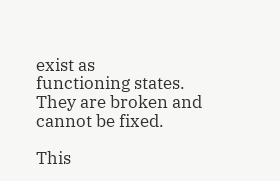exist as
functioning states. They are broken and cannot be fixed.

This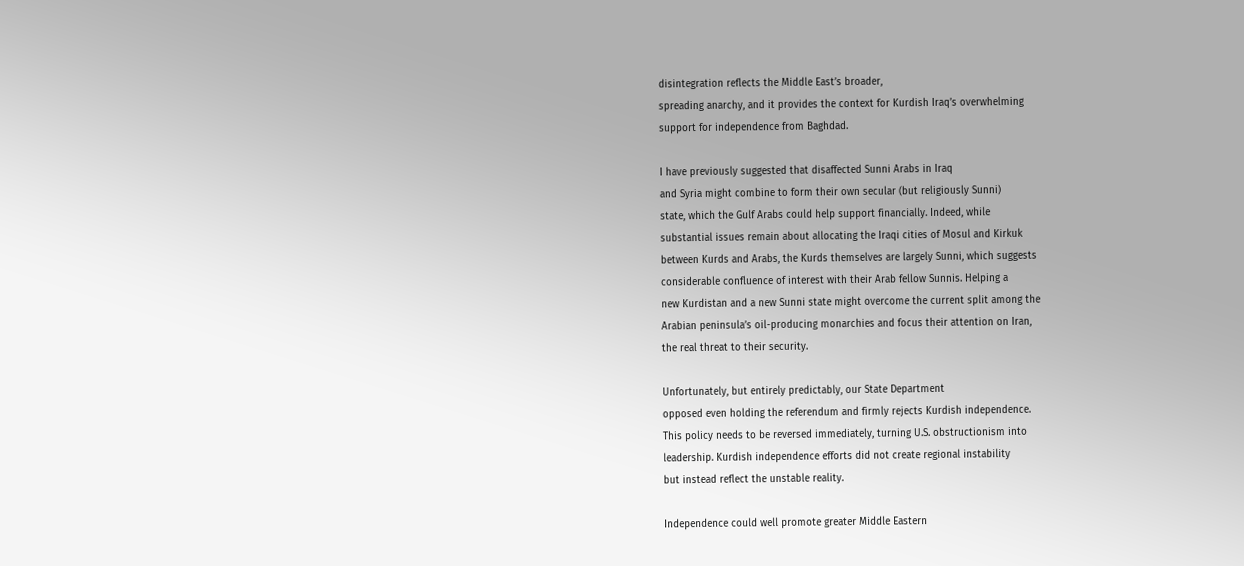disintegration reflects the Middle East’s broader,
spreading anarchy, and it provides the context for Kurdish Iraq’s overwhelming
support for independence from Baghdad.

I have previously suggested that disaffected Sunni Arabs in Iraq
and Syria might combine to form their own secular (but religiously Sunni)
state, which the Gulf Arabs could help support financially. Indeed, while
substantial issues remain about allocating the Iraqi cities of Mosul and Kirkuk
between Kurds and Arabs, the Kurds themselves are largely Sunni, which suggests
considerable confluence of interest with their Arab fellow Sunnis. Helping a
new Kurdistan and a new Sunni state might overcome the current split among the
Arabian peninsula’s oil-producing monarchies and focus their attention on Iran,
the real threat to their security.

Unfortunately, but entirely predictably, our State Department
opposed even holding the referendum and firmly rejects Kurdish independence.
This policy needs to be reversed immediately, turning U.S. obstructionism into
leadership. Kurdish independence efforts did not create regional instability
but instead reflect the unstable reality.

Independence could well promote greater Middle Eastern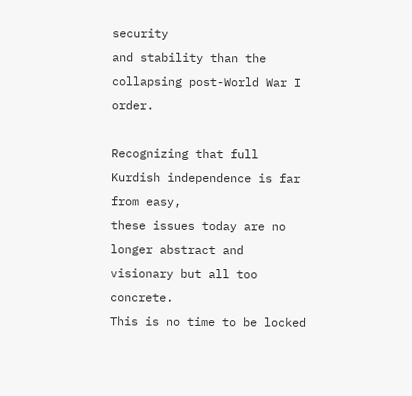security
and stability than the collapsing post-World War I order.

Recognizing that full Kurdish independence is far from easy,
these issues today are no longer abstract and visionary but all too concrete.
This is no time to be locked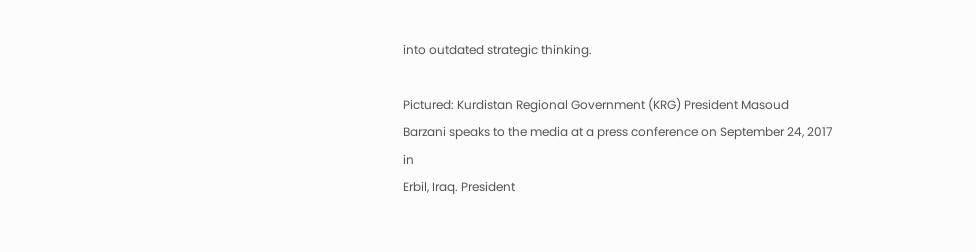into outdated strategic thinking.

Pictured: Kurdistan Regional Government (KRG) President Masoud
Barzani speaks to the media at a press conference on September 24, 2017 in
Erbil, Iraq. President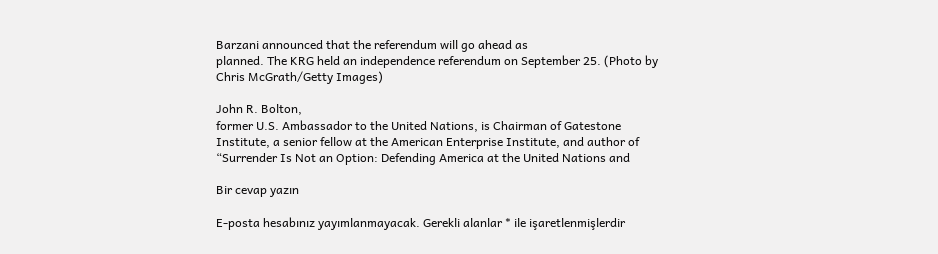Barzani announced that the referendum will go ahead as
planned. The KRG held an independence referendum on September 25. (Photo by
Chris McGrath/Getty Images)

John R. Bolton,
former U.S. Ambassador to the United Nations, is Chairman of Gatestone
Institute, a senior fellow at the American Enterprise Institute, and author of
“Surrender Is Not an Option: Defending America at the United Nations and

Bir cevap yazın

E-posta hesabınız yayımlanmayacak. Gerekli alanlar * ile işaretlenmişlerdir